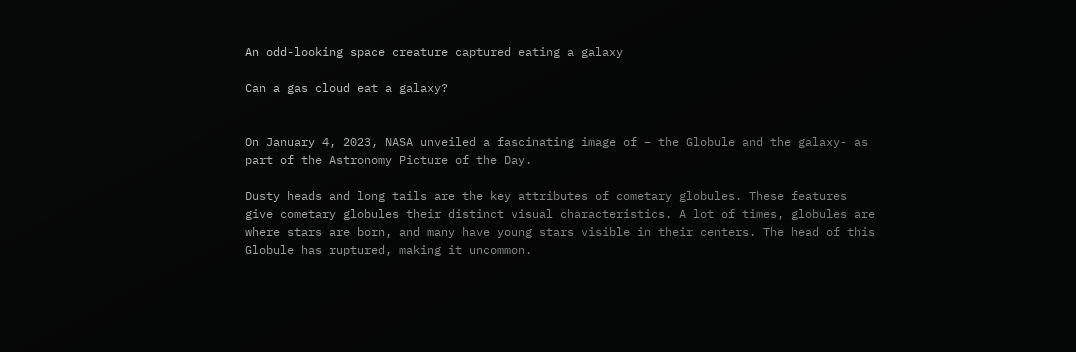An odd-looking space creature captured eating a galaxy

Can a gas cloud eat a galaxy?


On January 4, 2023, NASA unveiled a fascinating image of – the Globule and the galaxy- as part of the Astronomy Picture of the Day.

Dusty heads and long tails are the key attributes of cometary globules. These features give cometary globules their distinct visual characteristics. A lot of times, globules are where stars are born, and many have young stars visible in their centers. The head of this Globule has ruptured, making it uncommon.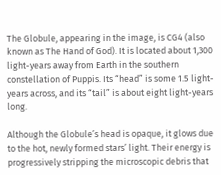The Globule, appearing in the image, is CG4 (also known as The Hand of God). It is located about 1,300 light-years away from Earth in the southern constellation of Puppis. Its “head” is some 1.5 light-years across, and its “tail” is about eight light-years long.

Although the Globule’s head is opaque, it glows due to the hot, newly formed stars’ light. Their energy is progressively stripping the microscopic debris that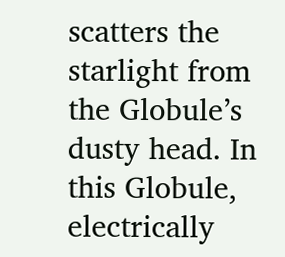scatters the starlight from the Globule’s dusty head. In this Globule, electrically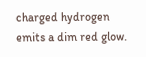charged hydrogen emits a dim red glow.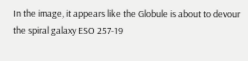In the image, it appears like the Globule is about to devour the spiral galaxy ESO 257-19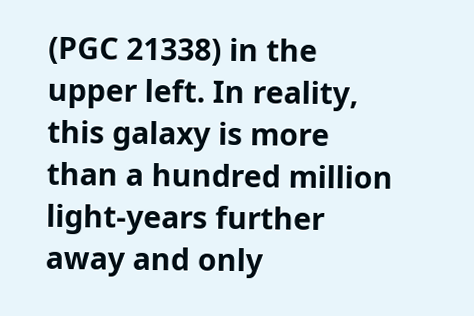(PGC 21338) in the upper left. In reality, this galaxy is more than a hundred million light-years further away and only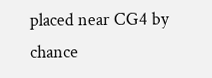placed near CG4 by chance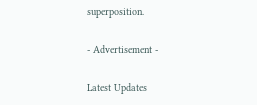superposition.

- Advertisement -

Latest Updates